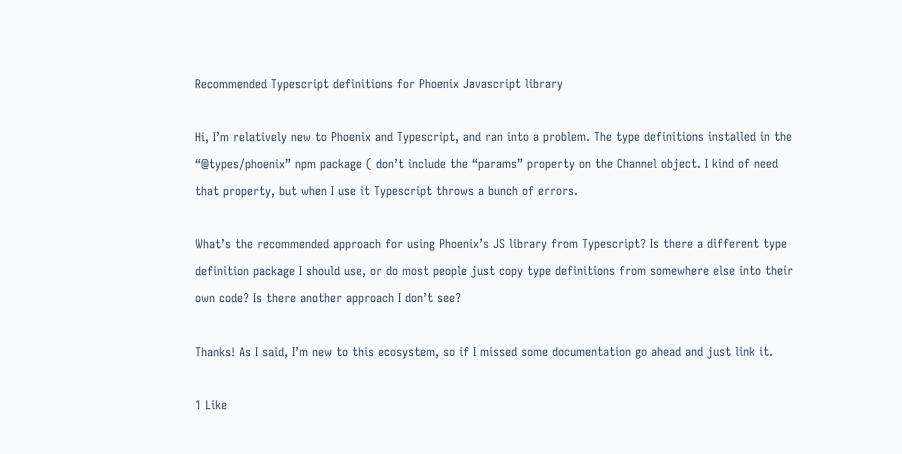Recommended Typescript definitions for Phoenix Javascript library

Hi, I’m relatively new to Phoenix and Typescript, and ran into a problem. The type definitions installed in the “@types/phoenix” npm package ( don’t include the “params” property on the Channel object. I kind of need that property, but when I use it Typescript throws a bunch of errors.

What’s the recommended approach for using Phoenix’s JS library from Typescript? Is there a different type definition package I should use, or do most people just copy type definitions from somewhere else into their own code? Is there another approach I don’t see?

Thanks! As I said, I’m new to this ecosystem, so if I missed some documentation go ahead and just link it.

1 Like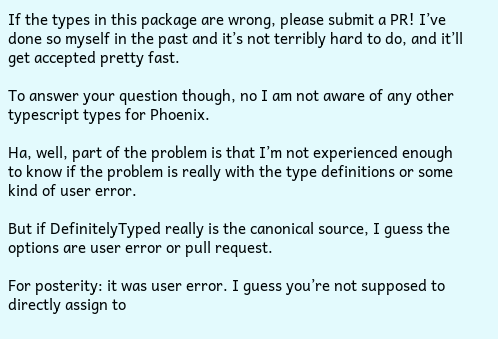If the types in this package are wrong, please submit a PR! I’ve done so myself in the past and it’s not terribly hard to do, and it’ll get accepted pretty fast.

To answer your question though, no I am not aware of any other typescript types for Phoenix.

Ha, well, part of the problem is that I’m not experienced enough to know if the problem is really with the type definitions or some kind of user error.

But if DefinitelyTyped really is the canonical source, I guess the options are user error or pull request.

For posterity: it was user error. I guess you’re not supposed to directly assign to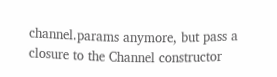channel.params anymore, but pass a closure to the Channel constructor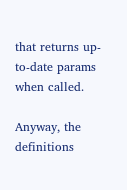that returns up-to-date params when called.

Anyway, the definitions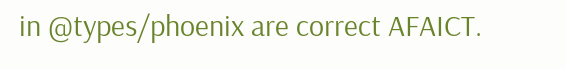in @types/phoenix are correct AFAICT.